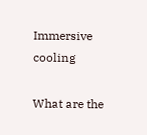Immersive cooling

What are the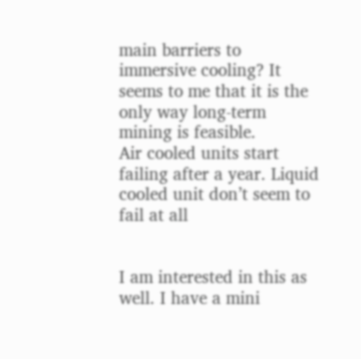main barriers to immersive cooling? It seems to me that it is the only way long-term mining is feasible.
Air cooled units start failing after a year. Liquid cooled unit don’t seem to fail at all


I am interested in this as well. I have a mini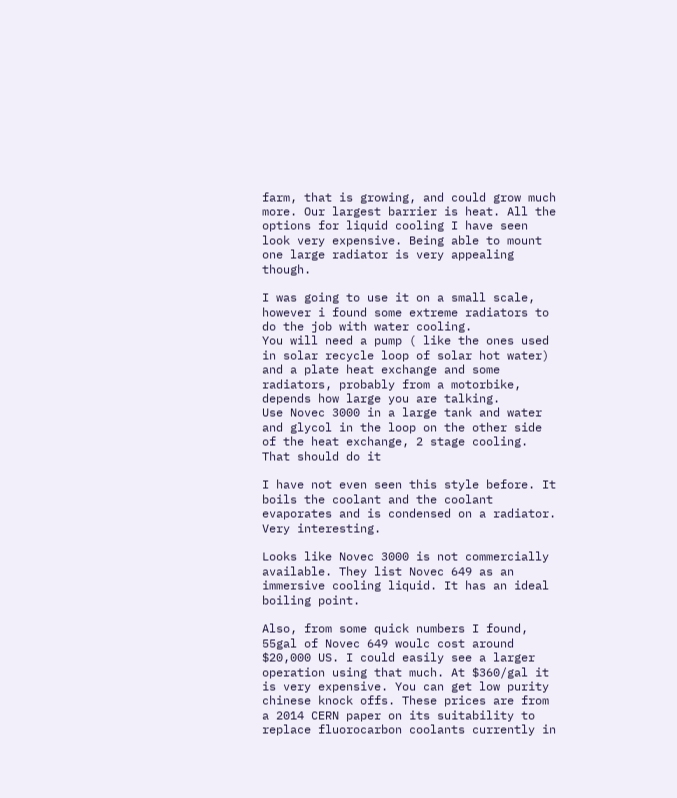farm, that is growing, and could grow much more. Our largest barrier is heat. All the options for liquid cooling I have seen look very expensive. Being able to mount one large radiator is very appealing though.

I was going to use it on a small scale, however i found some extreme radiators to do the job with water cooling.
You will need a pump ( like the ones used in solar recycle loop of solar hot water) and a plate heat exchange and some radiators, probably from a motorbike, depends how large you are talking.
Use Novec 3000 in a large tank and water and glycol in the loop on the other side of the heat exchange, 2 stage cooling. That should do it

I have not even seen this style before. It boils the coolant and the coolant evaporates and is condensed on a radiator. Very interesting.

Looks like Novec 3000 is not commercially available. They list Novec 649 as an immersive cooling liquid. It has an ideal boiling point.

Also, from some quick numbers I found, 55gal of Novec 649 woulc cost around $20,000 US. I could easily see a larger operation using that much. At $360/gal it is very expensive. You can get low purity chinese knock offs. These prices are from a 2014 CERN paper on its suitability to replace fluorocarbon coolants currently in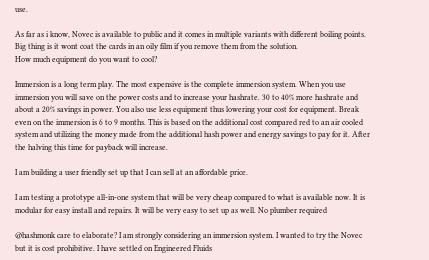use.

As far as i know, Novec is available to public and it comes in multiple variants with different boiling points.
Big thing is it wont coat the cards in an oily film if you remove them from the solution.
How much equipment do you want to cool?

Immersion is a long term play. The most expensive is the complete immersion system. When you use immersion you will save on the power costs and to increase your hashrate. 30 to 40% more hashrate and about a 20% savings in power. You also use less equipment thus lowering your cost for equipment. Break even on the immersion is 6 to 9 months. This is based on the additional cost compared red to an air cooled system and utilizing the money made from the additional hash power and energy savings to pay for it. After the halving this time for payback will increase.

I am building a user friendly set up that I can sell at an affordable price.

I am testing a prototype all-in-one system that will be very cheap compared to what is available now. It is modular for easy install and repairs. It will be very easy to set up as well. No plumber required

@hashmonk care to elaborate? I am strongly considering an immersion system. I wanted to try the Novec but it is cost prohibitive. I have settled on Engineered Fluids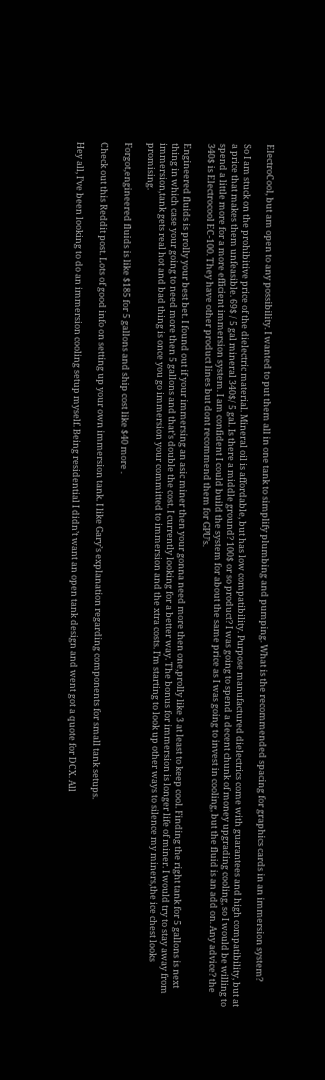ElectroCool, but am open to any possibility. I wanted to put them all in one tank to simplify plumbing and pumping. What is the recommended spacing for graphics cards in an immersion system?

So I am stuck on the prohibitive price of the dielectric material. Mineral oil is affordable, but has low compatibility. Purpose manufactured dielectrics come with guarantees and high compatibility, but at a price that makes them unfeasible. 69$ / 5 gal mineral 340$/ 5 gal. Is there a middle ground? 100$ or so product? I was going to spend a decent chunk of money upgrading cooling, so I would be willing to spend a little more for a more efficient immersion system. I am confident I could build the system for about the same price as I was going to invest in cooling, but the fluid is an add on. Any advice? the 340$ is Electrocool EC-100. They have other product lines but dont recommend them for GPU’s.

Engineered fluids is prolly your best bet. I found out if your immersing an asic miner then your gonna need more then one,prolly like 3 at least to keep cool. Finding the right tank for 5 gallons is next thing in which case your going to need more then 5 gallons and that’s double the cost. I currently looking for a better way. The bonus for immersion is longer life of miner. I would try to stay away from immersion,tank gets real hot and bad thing is once you go immersion your committed to immersion and the xtra costs. I’m starting to look up other ways to silence my miners,the ice chest looks promising.

Forgot,engineered fluids is like $185 for 5 gallons and ship cost like $40 more .

Check out this Reddit post. Lots of good info on setting up your own immersion tank. I like Gary’s explanation regarding components for small tank setups.

Hey all, I’ve been looking to do an immersion cooling setup myself. Being residential I didn’t want an open tank design and went got a quote for DCX. All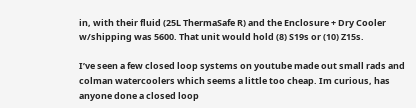in, with their fluid (25L ThermaSafe R) and the Enclosure + Dry Cooler w/shipping was 5600. That unit would hold (8) S19s or (10) Z15s.

I’ve seen a few closed loop systems on youtube made out small rads and colman watercoolers which seems a little too cheap. Im curious, has anyone done a closed loop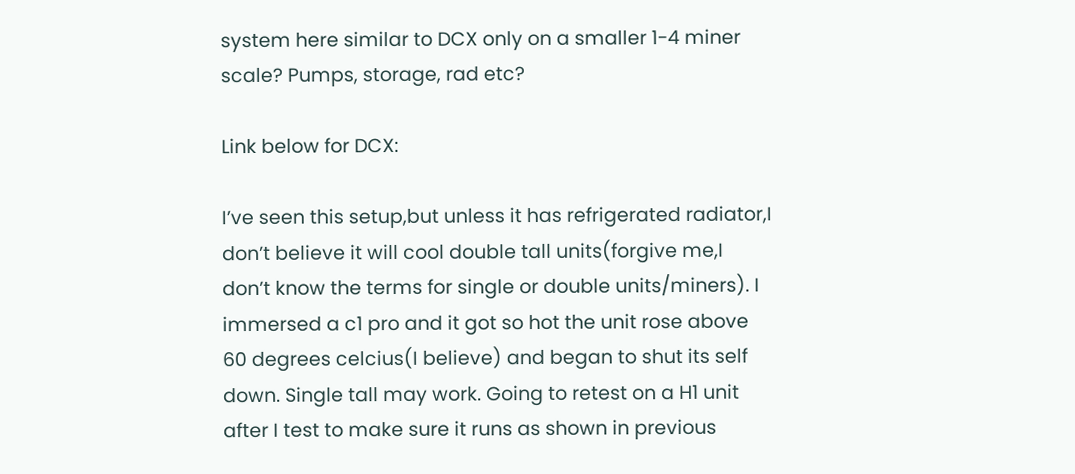system here similar to DCX only on a smaller 1-4 miner scale? Pumps, storage, rad etc?

Link below for DCX:

I’ve seen this setup,but unless it has refrigerated radiator,I don’t believe it will cool double tall units(forgive me,I don’t know the terms for single or double units/miners). I immersed a c1 pro and it got so hot the unit rose above 60 degrees celcius(I believe) and began to shut its self down. Single tall may work. Going to retest on a H1 unit after I test to make sure it runs as shown in previous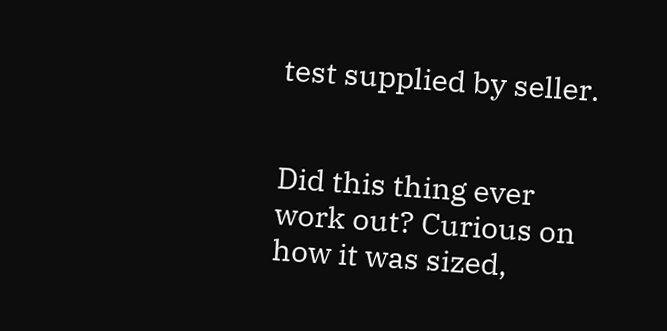test supplied by seller.


Did this thing ever work out? Curious on how it was sized,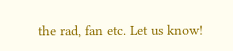the rad, fan etc. Let us know!